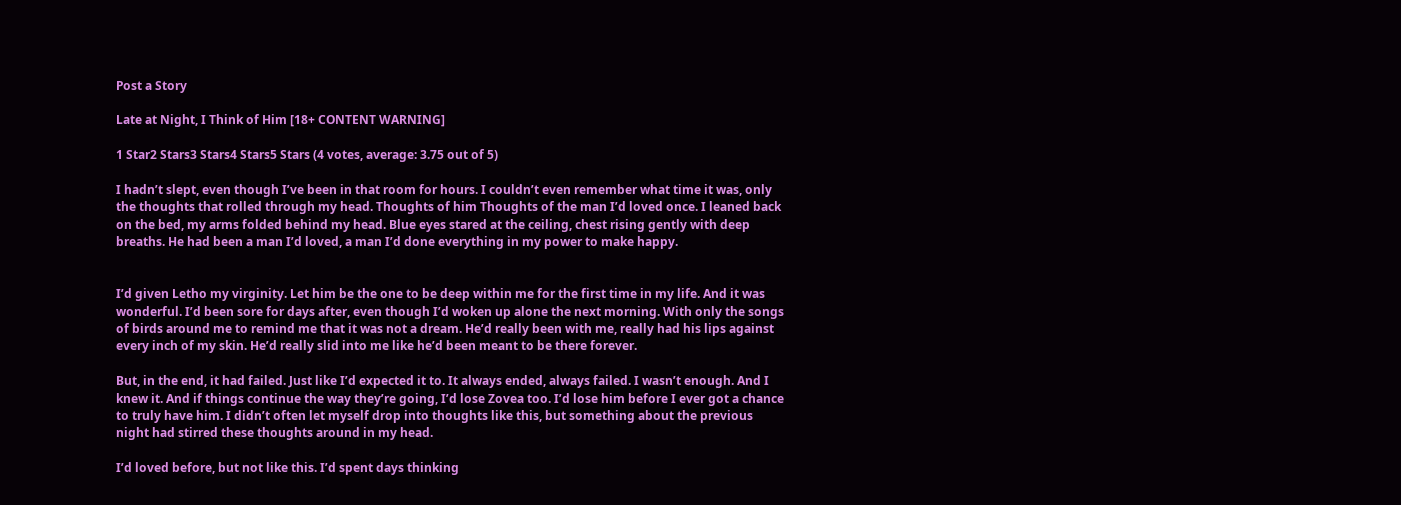Post a Story

Late at Night, I Think of Him [18+ CONTENT WARNING]

1 Star2 Stars3 Stars4 Stars5 Stars (4 votes, average: 3.75 out of 5)

I hadn’t slept, even though I’ve been in that room for hours. I couldn’t even remember what time it was, only the thoughts that rolled through my head. Thoughts of him Thoughts of the man I’d loved once. I leaned back on the bed, my arms folded behind my head. Blue eyes stared at the ceiling, chest rising gently with deep breaths. He had been a man I’d loved, a man I’d done everything in my power to make happy.


I’d given Letho my virginity. Let him be the one to be deep within me for the first time in my life. And it was wonderful. I’d been sore for days after, even though I’d woken up alone the next morning. With only the songs of birds around me to remind me that it was not a dream. He’d really been with me, really had his lips against every inch of my skin. He’d really slid into me like he’d been meant to be there forever.

But, in the end, it had failed. Just like I’d expected it to. It always ended, always failed. I wasn’t enough. And I knew it. And if things continue the way they’re going, I’d lose Zovea too. I’d lose him before I ever got a chance to truly have him. I didn’t often let myself drop into thoughts like this, but something about the previous night had stirred these thoughts around in my head.

I’d loved before, but not like this. I’d spent days thinking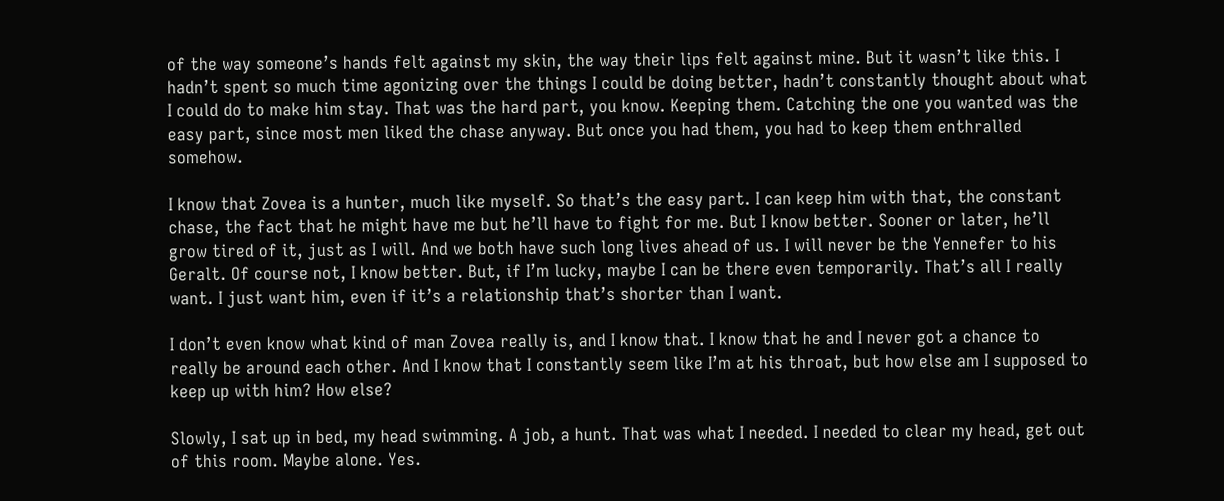of the way someone’s hands felt against my skin, the way their lips felt against mine. But it wasn’t like this. I hadn’t spent so much time agonizing over the things I could be doing better, hadn’t constantly thought about what I could do to make him stay. That was the hard part, you know. Keeping them. Catching the one you wanted was the easy part, since most men liked the chase anyway. But once you had them, you had to keep them enthralled somehow.

I know that Zovea is a hunter, much like myself. So that’s the easy part. I can keep him with that, the constant chase, the fact that he might have me but he’ll have to fight for me. But I know better. Sooner or later, he’ll grow tired of it, just as I will. And we both have such long lives ahead of us. I will never be the Yennefer to his Geralt. Of course not, I know better. But, if I’m lucky, maybe I can be there even temporarily. That’s all I really want. I just want him, even if it’s a relationship that’s shorter than I want.

I don’t even know what kind of man Zovea really is, and I know that. I know that he and I never got a chance to really be around each other. And I know that I constantly seem like I’m at his throat, but how else am I supposed to keep up with him? How else?

Slowly, I sat up in bed, my head swimming. A job, a hunt. That was what I needed. I needed to clear my head, get out of this room. Maybe alone. Yes.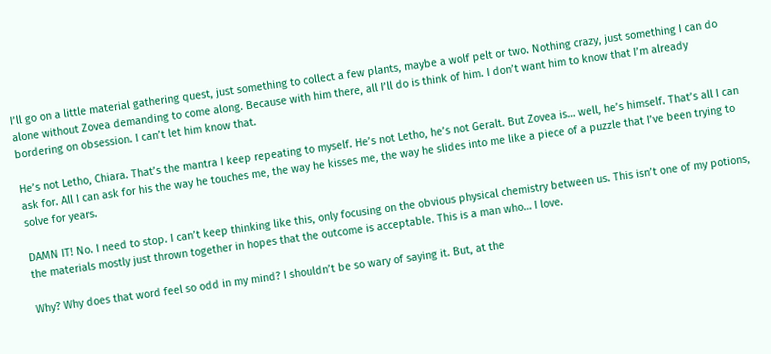I’ll go on a little material gathering quest, just something to collect a few plants, maybe a wolf pelt or two. Nothing crazy, just something I can do alone without Zovea demanding to come along. Because with him there, all I’ll do is think of him. I don’t want him to know that I’m already bordering on obsession. I can’t let him know that.

He’s not Letho, Chiara. That’s the mantra I keep repeating to myself. He’s not Letho, he’s not Geralt. But Zovea is… well, he’s himself. That’s all I can ask for. All I can ask for his the way he touches me, the way he kisses me, the way he slides into me like a piece of a puzzle that I’ve been trying to solve for years.

DAMN IT! No. I need to stop. I can’t keep thinking like this, only focusing on the obvious physical chemistry between us. This isn’t one of my potions, the materials mostly just thrown together in hopes that the outcome is acceptable. This is a man who… I love.

Why? Why does that word feel so odd in my mind? I shouldn’t be so wary of saying it. But, at the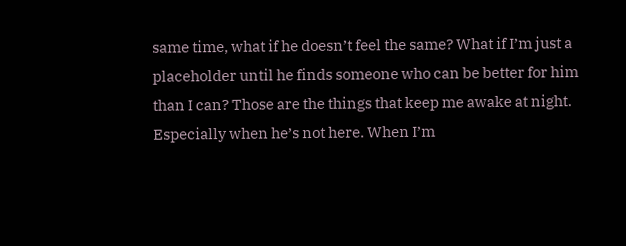same time, what if he doesn’t feel the same? What if I’m just a placeholder until he finds someone who can be better for him than I can? Those are the things that keep me awake at night. Especially when he’s not here. When I’m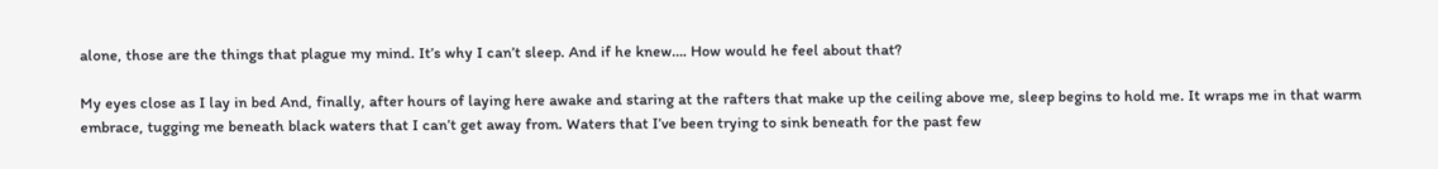alone, those are the things that plague my mind. It’s why I can’t sleep. And if he knew…. How would he feel about that?

My eyes close as I lay in bed And, finally, after hours of laying here awake and staring at the rafters that make up the ceiling above me, sleep begins to hold me. It wraps me in that warm embrace, tugging me beneath black waters that I can’t get away from. Waters that I’ve been trying to sink beneath for the past few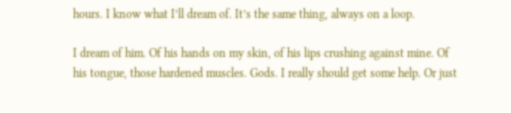hours. I know what I’ll dream of. It’s the same thing, always on a loop.

I dream of him. Of his hands on my skin, of his lips crushing against mine. Of his tongue, those hardened muscles. Gods. I really should get some help. Or just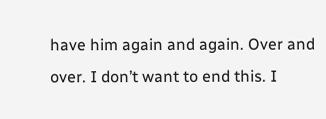have him again and again. Over and over. I don’t want to end this. I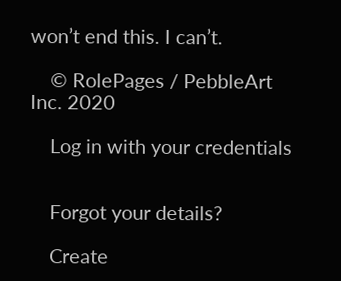won’t end this. I can’t.

    © RolePages / PebbleArt Inc. 2020

    Log in with your credentials


    Forgot your details?

    Create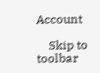Account

    Skip to toolbar